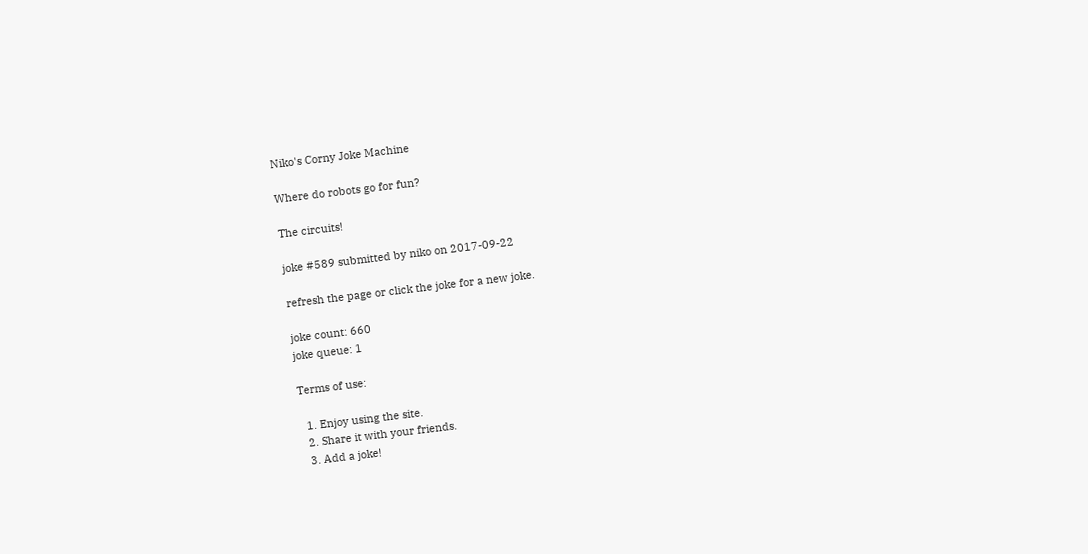Niko's Corny Joke Machine

Where do robots go for fun?

The circuits!

joke #589 submitted by niko on 2017-09-22

refresh the page or click the joke for a new joke.

joke count: 660
joke queue: 1

Terms of use:

  1. Enjoy using the site.
  2. Share it with your friends.
  3. Add a joke!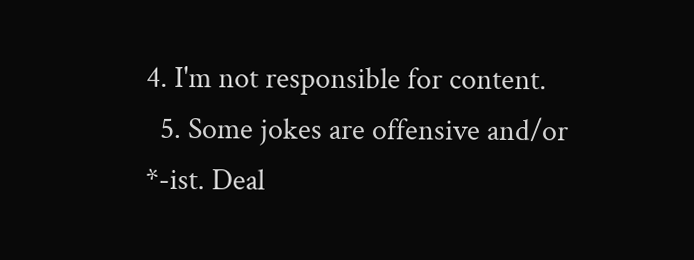4. I'm not responsible for content.
  5. Some jokes are offensive and/or *-ist. Deal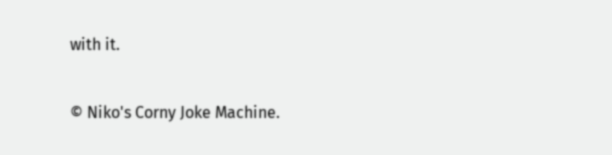with it.

© Niko's Corny Joke Machine.